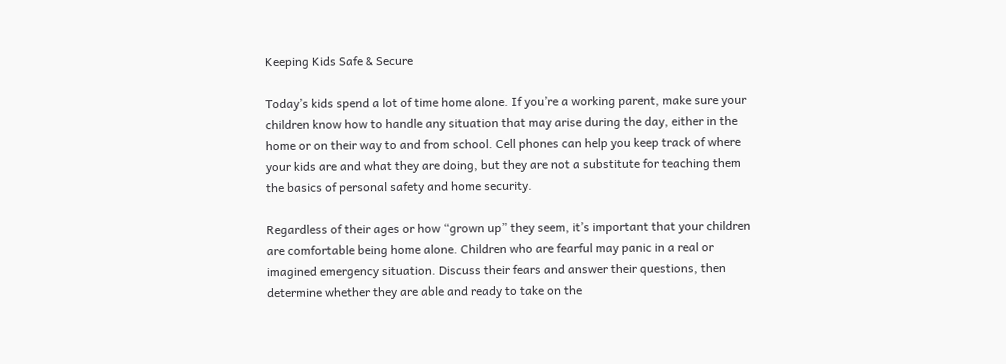Keeping Kids Safe & Secure

Today’s kids spend a lot of time home alone. If you’re a working parent, make sure your children know how to handle any situation that may arise during the day, either in the home or on their way to and from school. Cell phones can help you keep track of where your kids are and what they are doing, but they are not a substitute for teaching them the basics of personal safety and home security.

Regardless of their ages or how “grown up” they seem, it’s important that your children are comfortable being home alone. Children who are fearful may panic in a real or imagined emergency situation. Discuss their fears and answer their questions, then determine whether they are able and ready to take on the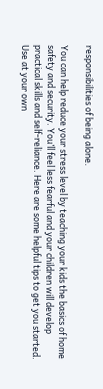responsibilities of being alone.

You can help reduce your stress level by teaching your kids the basics of home safety and security. You’ll feel less fearful and your children will develop practical skills and self-reliance. Here are some helpful tips to get you started. Use at your own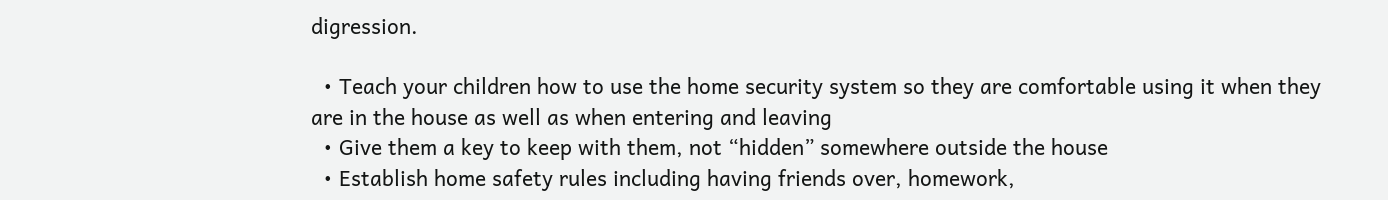digression.

  • Teach your children how to use the home security system so they are comfortable using it when they are in the house as well as when entering and leaving
  • Give them a key to keep with them, not “hidden” somewhere outside the house
  • Establish home safety rules including having friends over, homework,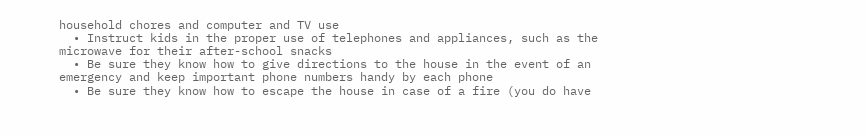household chores and computer and TV use
  • Instruct kids in the proper use of telephones and appliances, such as the microwave for their after-school snacks
  • Be sure they know how to give directions to the house in the event of an emergency and keep important phone numbers handy by each phone
  • Be sure they know how to escape the house in case of a fire (you do have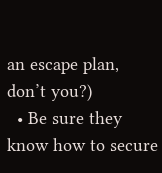an escape plan, don’t you?)
  • Be sure they know how to secure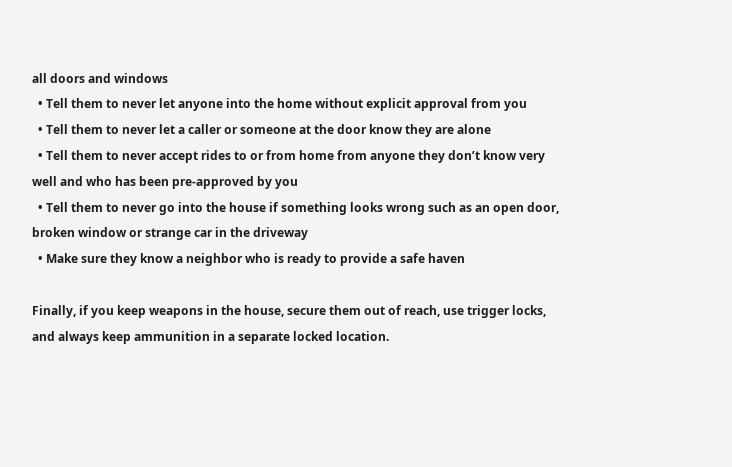all doors and windows
  • Tell them to never let anyone into the home without explicit approval from you
  • Tell them to never let a caller or someone at the door know they are alone
  • Tell them to never accept rides to or from home from anyone they don’t know very well and who has been pre-approved by you
  • Tell them to never go into the house if something looks wrong such as an open door, broken window or strange car in the driveway
  • Make sure they know a neighbor who is ready to provide a safe haven

Finally, if you keep weapons in the house, secure them out of reach, use trigger locks, and always keep ammunition in a separate locked location.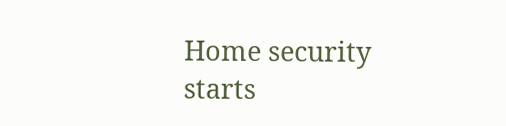Home security starts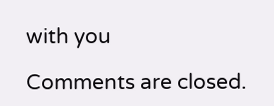with you

Comments are closed.